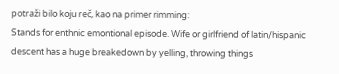potraži bilo koju reč, kao na primer rimming:
Stands for enthnic emontional episode. Wife or girlfriend of latin/hispanic descent has a huge breakedown by yelling, throwing things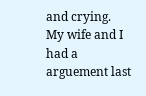and crying.
My wife and I had a arguement last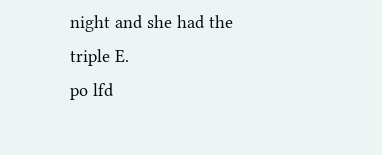night and she had the triple E.
po lfd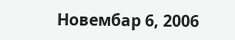Новембар 6, 2006